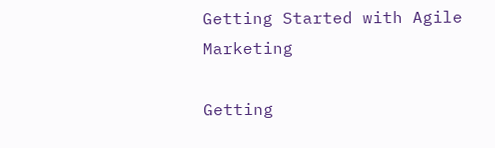Getting Started with Agile Marketing

Getting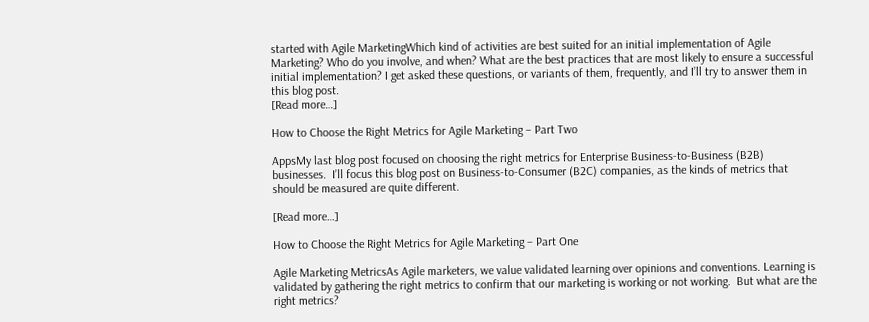started with Agile MarketingWhich kind of activities are best suited for an initial implementation of Agile Marketing? Who do you involve, and when? What are the best practices that are most likely to ensure a successful initial implementation? I get asked these questions, or variants of them, frequently, and I’ll try to answer them in this blog post.
[Read more…]

How to Choose the Right Metrics for Agile Marketing – Part Two

AppsMy last blog post focused on choosing the right metrics for Enterprise Business-to-Business (B2B) businesses.  I’ll focus this blog post on Business-to-Consumer (B2C) companies, as the kinds of metrics that should be measured are quite different.

[Read more…]

How to Choose the Right Metrics for Agile Marketing – Part One

Agile Marketing MetricsAs Agile marketers, we value validated learning over opinions and conventions. Learning is validated by gathering the right metrics to confirm that our marketing is working or not working.  But what are the right metrics?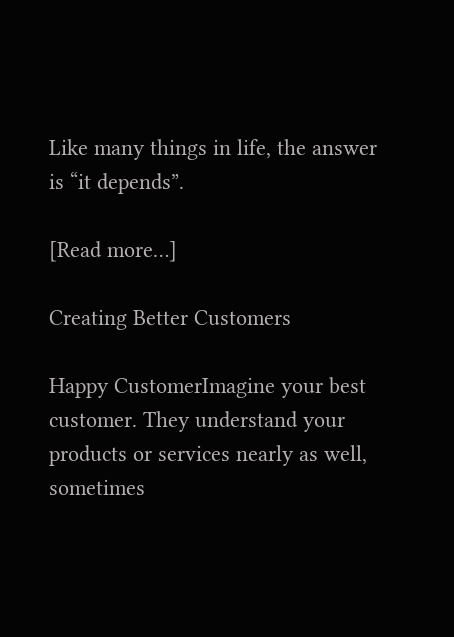Like many things in life, the answer is “it depends”.

[Read more…]

Creating Better Customers

Happy CustomerImagine your best customer. They understand your products or services nearly as well, sometimes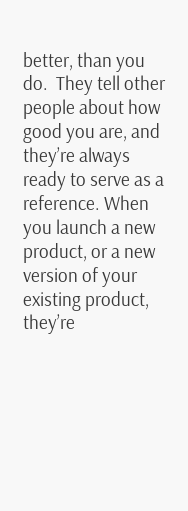better, than you do.  They tell other people about how good you are, and they’re always ready to serve as a reference. When you launch a new product, or a new version of your existing product, they’re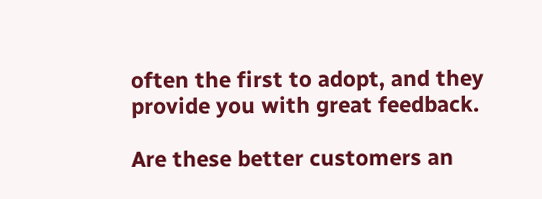often the first to adopt, and they provide you with great feedback.

Are these better customers an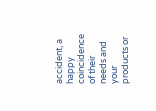accident, a happy coincidence of their needs and your products or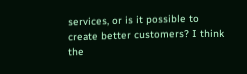services, or is it possible to create better customers? I think the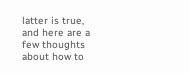latter is true, and here are a few thoughts about how to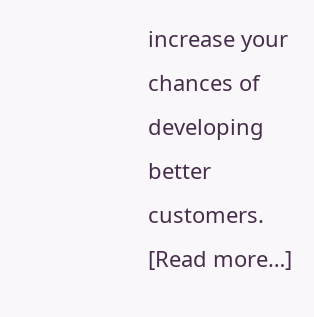increase your chances of developing better customers.
[Read more…]